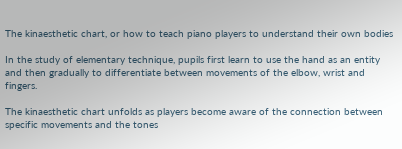The kinaesthetic chart, or how to teach piano players to understand their own bodies

In the study of elementary technique, pupils first learn to use the hand as an entity and then gradually to differentiate between movements of the elbow, wrist and fingers.

The kinaesthetic chart unfolds as players become aware of the connection between specific movements and the tones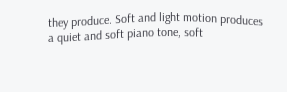they produce. Soft and light motion produces a quiet and soft piano tone, soft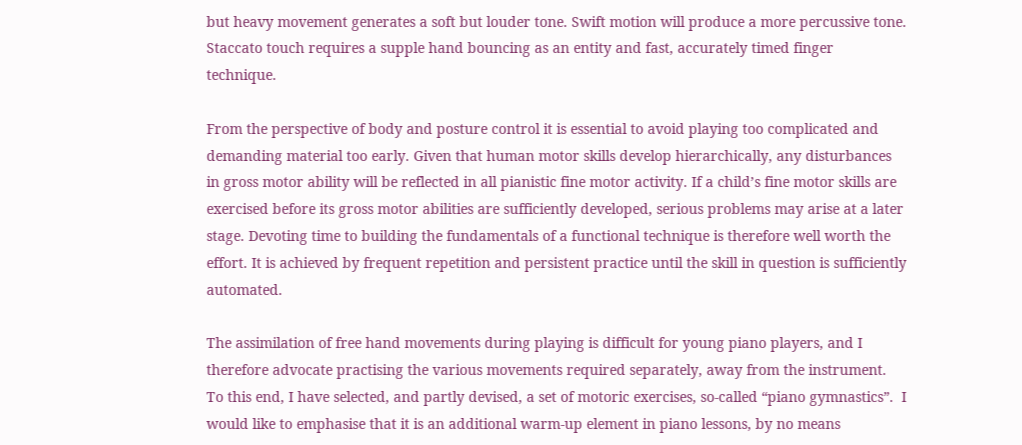but heavy movement generates a soft but louder tone. Swift motion will produce a more percussive tone. Staccato touch requires a supple hand bouncing as an entity and fast, accurately timed finger technique.

From the perspective of body and posture control it is essential to avoid playing too complicated and demanding material too early. Given that human motor skills develop hierarchically, any disturbances in gross motor ability will be reflected in all pianistic fine motor activity. If a child’s fine motor skills are exercised before its gross motor abilities are sufficiently developed, serious problems may arise at a later stage. Devoting time to building the fundamentals of a functional technique is therefore well worth the effort. It is achieved by frequent repetition and persistent practice until the skill in question is sufficiently automated.

The assimilation of free hand movements during playing is difficult for young piano players, and I therefore advocate practising the various movements required separately, away from the instrument. To this end, I have selected, and partly devised, a set of motoric exercises, so-called “piano gymnastics”.  I would like to emphasise that it is an additional warm-up element in piano lessons, by no means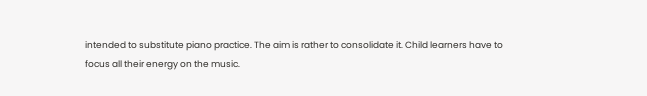intended to substitute piano practice. The aim is rather to consolidate it. Child learners have to focus all their energy on the music.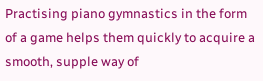Practising piano gymnastics in the form of a game helps them quickly to acquire a smooth, supple way of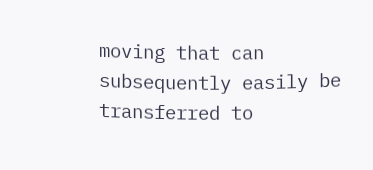moving that can subsequently easily be transferred to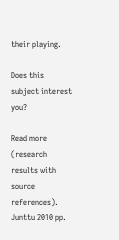their playing.

Does this subject interest you?

Read more (research results with source references). Junttu 2010 pp.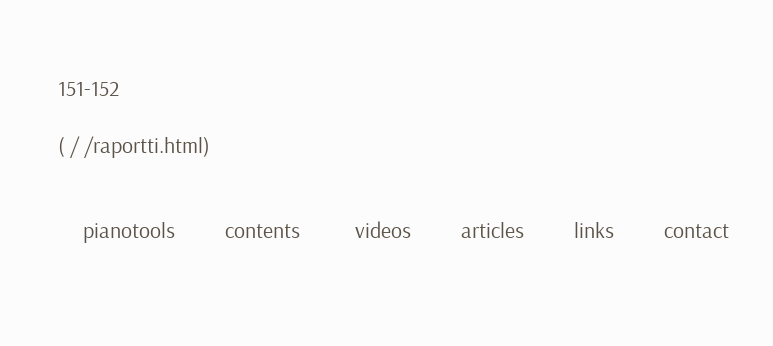151-152

( / /raportti.html)


     pianotools          contents           videos          articles          links          contact